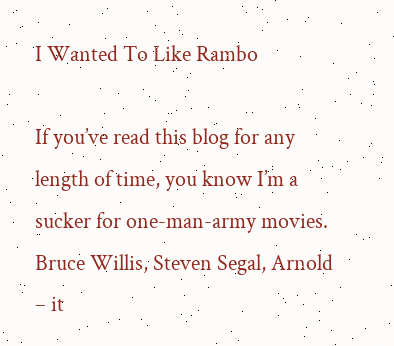I Wanted To Like Rambo

If you’ve read this blog for any length of time, you know I’m a sucker for one-man-army movies. Bruce Willis, Steven Segal, Arnold – it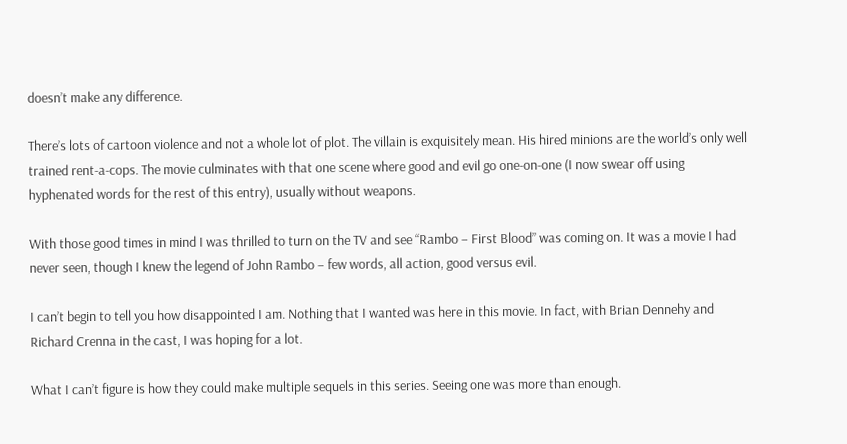doesn’t make any difference.

There’s lots of cartoon violence and not a whole lot of plot. The villain is exquisitely mean. His hired minions are the world’s only well trained rent-a-cops. The movie culminates with that one scene where good and evil go one-on-one (I now swear off using hyphenated words for the rest of this entry), usually without weapons.

With those good times in mind I was thrilled to turn on the TV and see “Rambo – First Blood” was coming on. It was a movie I had never seen, though I knew the legend of John Rambo – few words, all action, good versus evil.

I can’t begin to tell you how disappointed I am. Nothing that I wanted was here in this movie. In fact, with Brian Dennehy and Richard Crenna in the cast, I was hoping for a lot.

What I can’t figure is how they could make multiple sequels in this series. Seeing one was more than enough.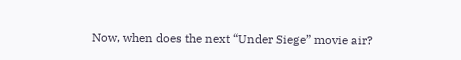Now, when does the next “Under Siege” movie air?